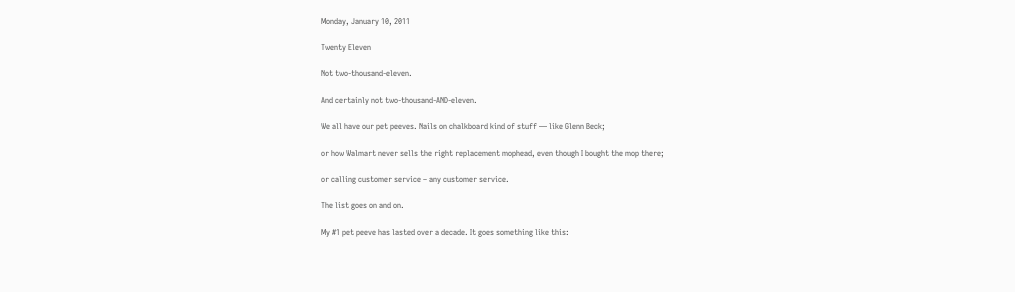Monday, January 10, 2011

Twenty Eleven

Not two-thousand-eleven.

And certainly not two-thousand-AND-eleven.

We all have our pet peeves. Nails on chalkboard kind of stuff — like Glenn Beck;

or how Walmart never sells the right replacement mophead, even though I bought the mop there;

or calling customer service – any customer service.

The list goes on and on.

My #1 pet peeve has lasted over a decade. It goes something like this: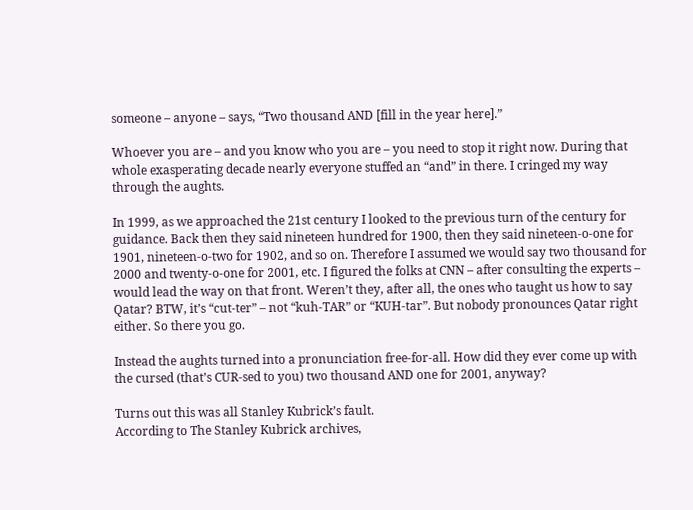someone – anyone – says, “Two thousand AND [fill in the year here].”

Whoever you are – and you know who you are – you need to stop it right now. During that whole exasperating decade nearly everyone stuffed an “and” in there. I cringed my way through the aughts.

In 1999, as we approached the 21st century I looked to the previous turn of the century for guidance. Back then they said nineteen hundred for 1900, then they said nineteen-o-one for 1901, nineteen-o-two for 1902, and so on. Therefore I assumed we would say two thousand for 2000 and twenty-o-one for 2001, etc. I figured the folks at CNN – after consulting the experts – would lead the way on that front. Weren’t they, after all, the ones who taught us how to say Qatar? BTW, it’s “cut-ter” – not “kuh-TAR” or “KUH-tar”. But nobody pronounces Qatar right either. So there you go.

Instead the aughts turned into a pronunciation free-for-all. How did they ever come up with the cursed (that’s CUR-sed to you) two thousand AND one for 2001, anyway?

Turns out this was all Stanley Kubrick’s fault.
According to The Stanley Kubrick archives,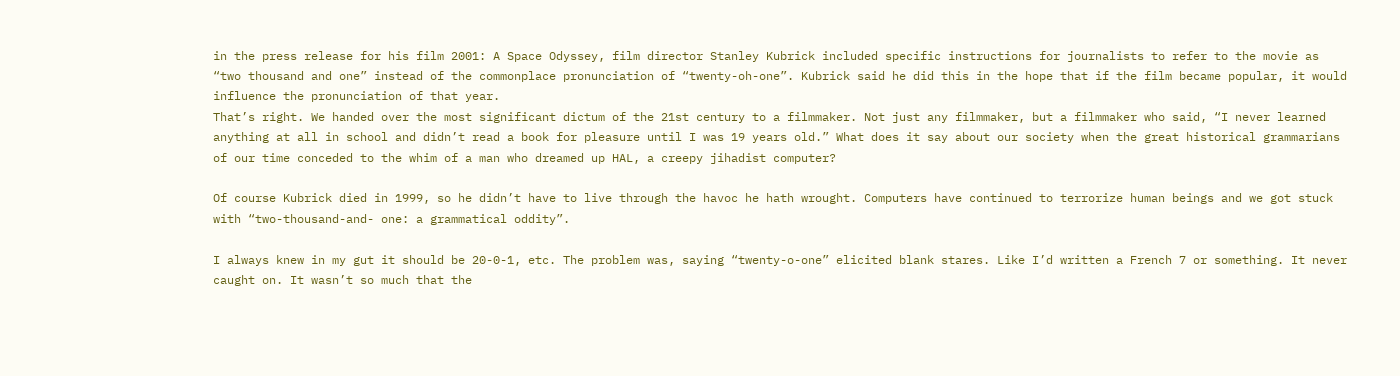in the press release for his film 2001: A Space Odyssey, film director Stanley Kubrick included specific instructions for journalists to refer to the movie as “two thousand and one” instead of the commonplace pronunciation of “twenty-oh-one”. Kubrick said he did this in the hope that if the film became popular, it would influence the pronunciation of that year.
That’s right. We handed over the most significant dictum of the 21st century to a filmmaker. Not just any filmmaker, but a filmmaker who said, “I never learned anything at all in school and didn’t read a book for pleasure until I was 19 years old.” What does it say about our society when the great historical grammarians of our time conceded to the whim of a man who dreamed up HAL, a creepy jihadist computer?

Of course Kubrick died in 1999, so he didn’t have to live through the havoc he hath wrought. Computers have continued to terrorize human beings and we got stuck with “two-thousand-and- one: a grammatical oddity”.

I always knew in my gut it should be 20-0-1, etc. The problem was, saying “twenty-o-one” elicited blank stares. Like I’d written a French 7 or something. It never caught on. It wasn’t so much that the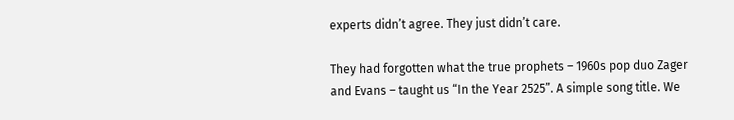experts didn’t agree. They just didn’t care.

They had forgotten what the true prophets – 1960s pop duo Zager and Evans – taught us “In the Year 2525”. A simple song title. We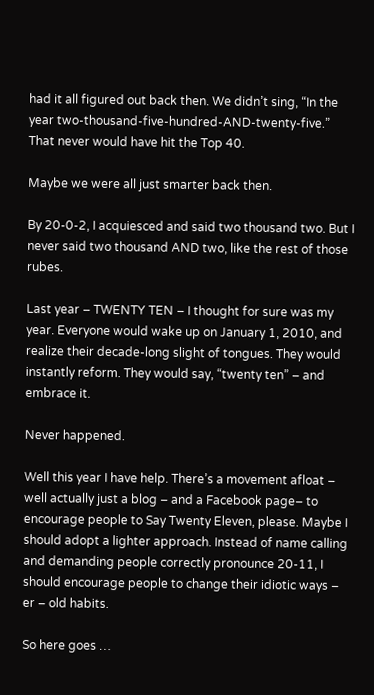had it all figured out back then. We didn’t sing, “In the year two-thousand-five-hundred-AND-twenty-five.” That never would have hit the Top 40.

Maybe we were all just smarter back then.

By 20-0-2, I acquiesced and said two thousand two. But I never said two thousand AND two, like the rest of those rubes.

Last year – TWENTY TEN – I thought for sure was my year. Everyone would wake up on January 1, 2010, and realize their decade-long slight of tongues. They would instantly reform. They would say, “twenty ten” – and embrace it.

Never happened.

Well this year I have help. There’s a movement afloat – well actually just a blog – and a Facebook page– to encourage people to Say Twenty Eleven, please. Maybe I should adopt a lighter approach. Instead of name calling and demanding people correctly pronounce 20-11, I should encourage people to change their idiotic ways – er – old habits.

So here goes …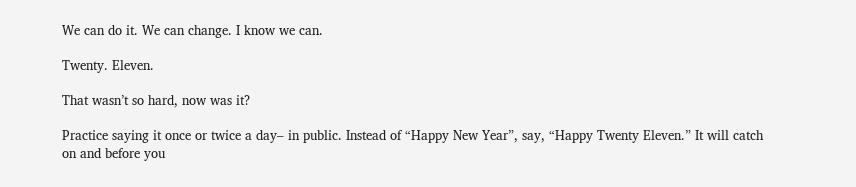We can do it. We can change. I know we can.

Twenty. Eleven.

That wasn’t so hard, now was it?

Practice saying it once or twice a day– in public. Instead of “Happy New Year”, say, “Happy Twenty Eleven.” It will catch on and before you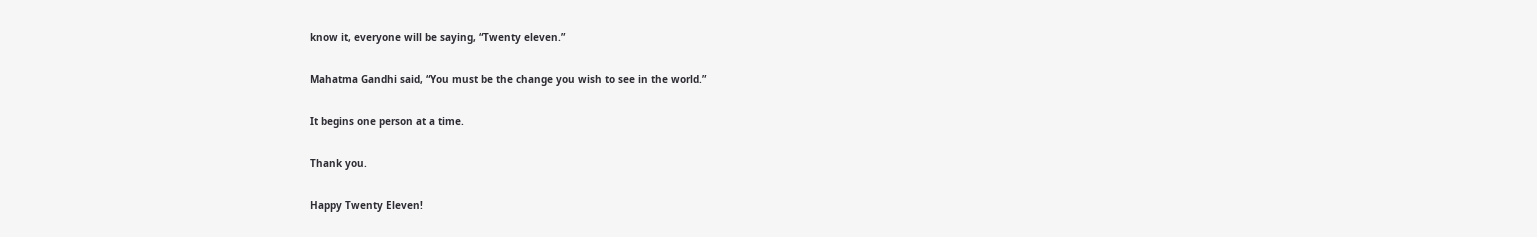know it, everyone will be saying, “Twenty eleven.”

Mahatma Gandhi said, “You must be the change you wish to see in the world.”

It begins one person at a time.

Thank you.

Happy Twenty Eleven!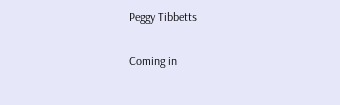Peggy Tibbetts

Coming in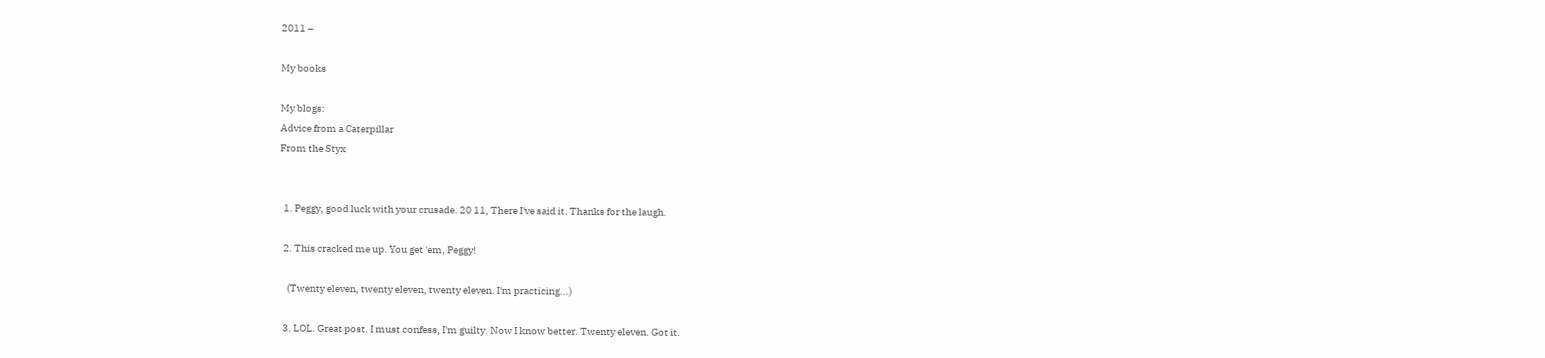2011 –

My books

My blogs:
Advice from a Caterpillar
From the Styx


  1. Peggy, good luck with your crusade. 20 11, There I've said it. Thanks for the laugh.

  2. This cracked me up. You get 'em, Peggy!

    (Twenty eleven, twenty eleven, twenty eleven. I'm practicing...)

  3. LOL. Great post. I must confess, I'm guilty. Now I know better. Twenty eleven. Got it.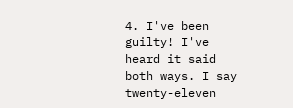4. I've been guilty! I've heard it said both ways. I say twenty-eleven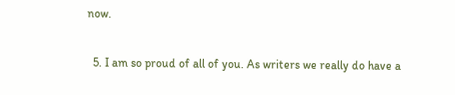now.

  5. I am so proud of all of you. As writers we really do have a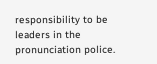responsibility to be leaders in the pronunciation police.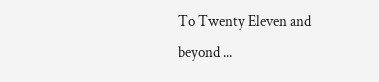To Twenty Eleven and beyond ...